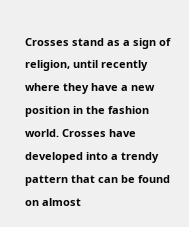Crosses stand as a sign of religion, until recently where they have a new position in the fashion world. Crosses have developed into a trendy pattern that can be found on almost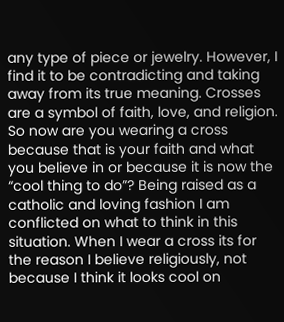any type of piece or jewelry. However, I find it to be contradicting and taking away from its true meaning. Crosses are a symbol of faith, love, and religion. So now are you wearing a cross because that is your faith and what you believe in or because it is now the “cool thing to do”? Being raised as a catholic and loving fashion I am conflicted on what to think in this situation. When I wear a cross its for the reason I believe religiously, not because I think it looks cool on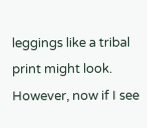leggings like a tribal print might look. However, now if I see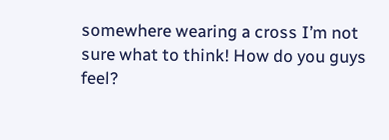somewhere wearing a cross I’m not sure what to think! How do you guys feel?